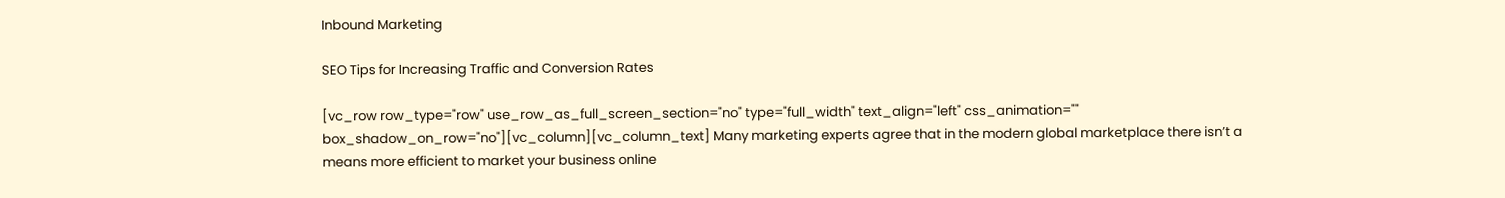Inbound Marketing

SEO Tips for Increasing Traffic and Conversion Rates

[vc_row row_type="row" use_row_as_full_screen_section="no" type="full_width" text_align="left" css_animation="" box_shadow_on_row="no"][vc_column][vc_column_text] Many marketing experts agree that in the modern global marketplace there isn’t a means more efficient to market your business online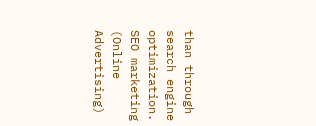than through search engine optimization. SEO marketing (Online Advertising)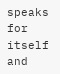speaks for itself and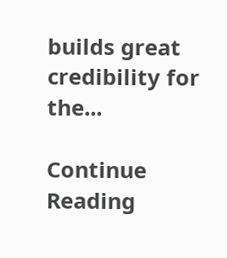builds great credibility for the...

Continue Reading